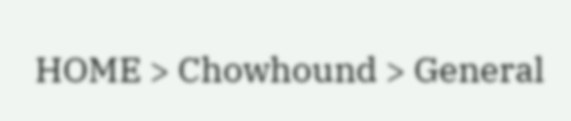HOME > Chowhound > General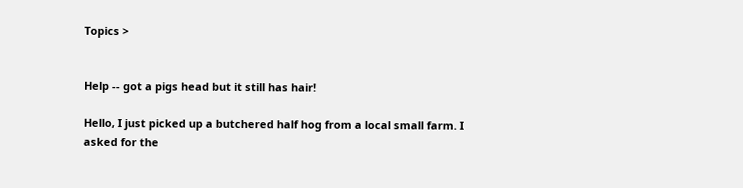Topics >


Help -- got a pigs head but it still has hair!

Hello, I just picked up a butchered half hog from a local small farm. I asked for the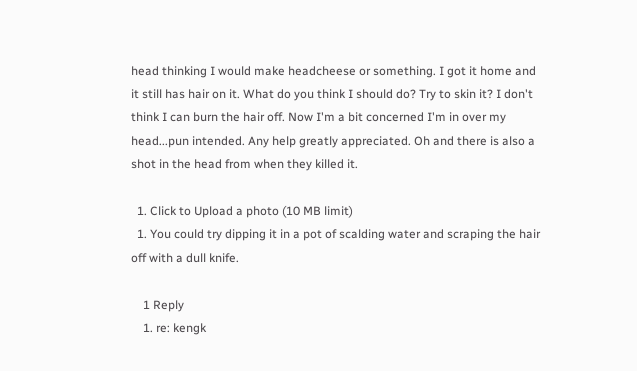head thinking I would make headcheese or something. I got it home and it still has hair on it. What do you think I should do? Try to skin it? I don't think I can burn the hair off. Now I'm a bit concerned I'm in over my head...pun intended. Any help greatly appreciated. Oh and there is also a shot in the head from when they killed it.

  1. Click to Upload a photo (10 MB limit)
  1. You could try dipping it in a pot of scalding water and scraping the hair off with a dull knife.

    1 Reply
    1. re: kengk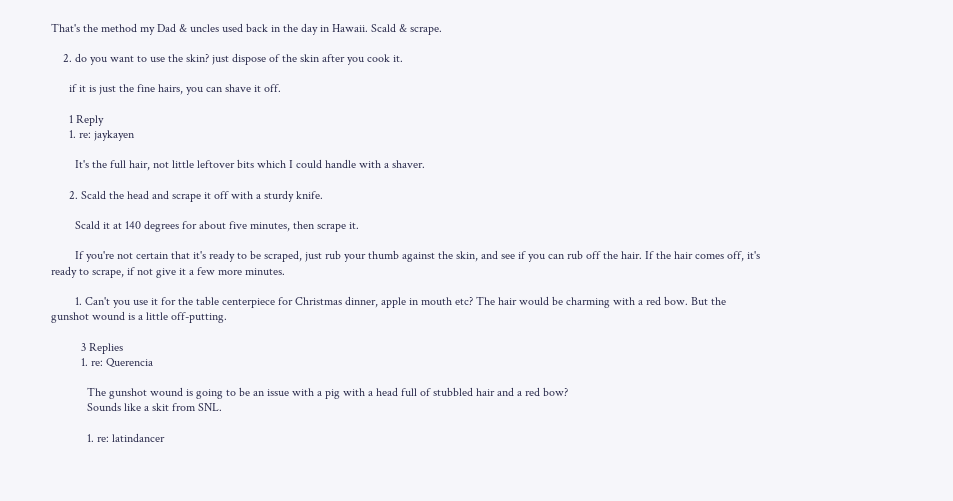That's the method my Dad & uncles used back in the day in Hawaii. Scald & scrape.

    2. do you want to use the skin? just dispose of the skin after you cook it.

      if it is just the fine hairs, you can shave it off.

      1 Reply
      1. re: jaykayen

        It's the full hair, not little leftover bits which I could handle with a shaver.

      2. Scald the head and scrape it off with a sturdy knife.

        Scald it at 140 degrees for about five minutes, then scrape it.

        If you're not certain that it's ready to be scraped, just rub your thumb against the skin, and see if you can rub off the hair. If the hair comes off, it's ready to scrape, if not give it a few more minutes.

        1. Can't you use it for the table centerpiece for Christmas dinner, apple in mouth etc? The hair would be charming with a red bow. But the gunshot wound is a little off-putting.

          3 Replies
          1. re: Querencia

            The gunshot wound is going to be an issue with a pig with a head full of stubbled hair and a red bow?
            Sounds like a skit from SNL.

            1. re: latindancer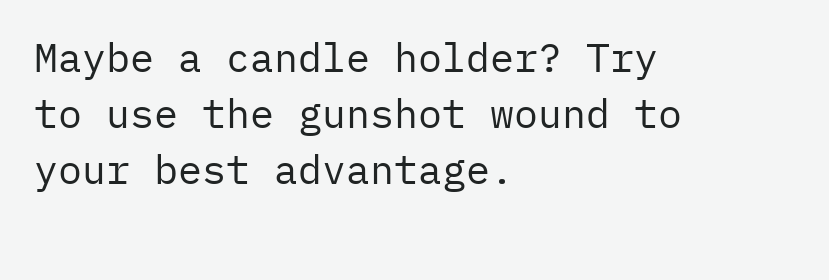Maybe a candle holder? Try to use the gunshot wound to your best advantage.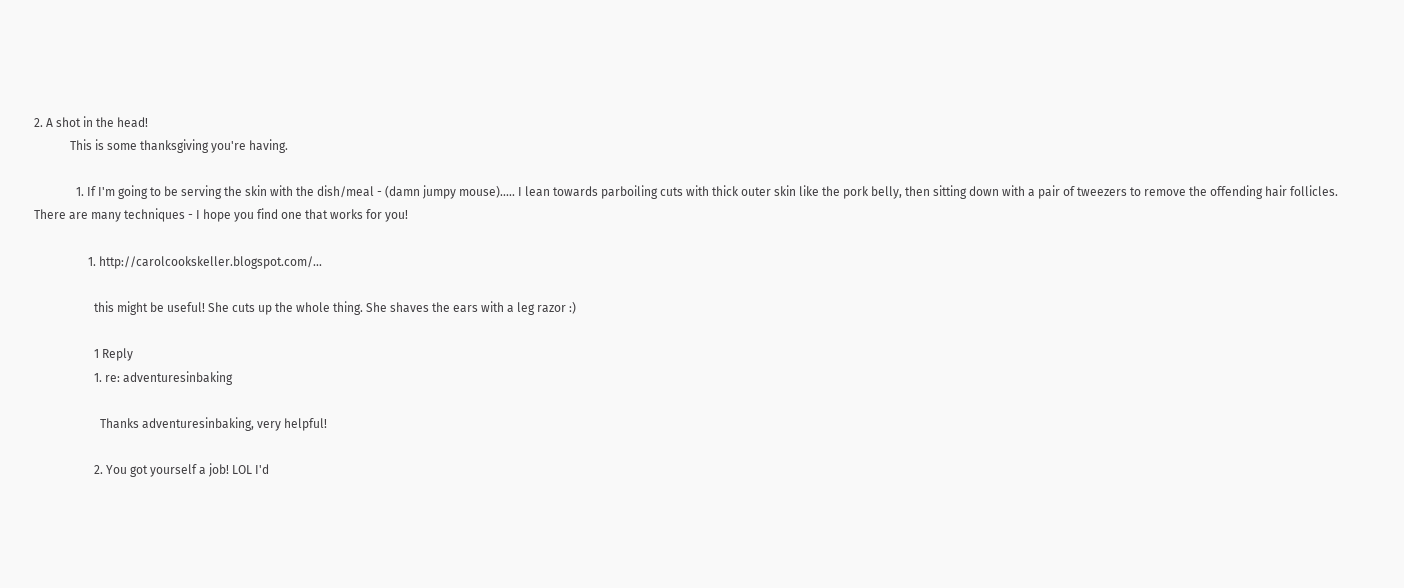2. A shot in the head!
            This is some thanksgiving you're having.

              1. If I'm going to be serving the skin with the dish/meal - (damn jumpy mouse)..... I lean towards parboiling cuts with thick outer skin like the pork belly, then sitting down with a pair of tweezers to remove the offending hair follicles. There are many techniques - I hope you find one that works for you!

                  1. http://carolcookskeller.blogspot.com/...

                    this might be useful! She cuts up the whole thing. She shaves the ears with a leg razor :)

                    1 Reply
                    1. re: adventuresinbaking

                      Thanks adventuresinbaking, very helpful!

                    2. You got yourself a job! LOL I'd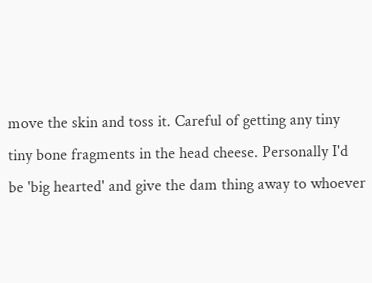move the skin and toss it. Careful of getting any tiny tiny bone fragments in the head cheese. Personally I'd be 'big hearted' and give the dam thing away to whoever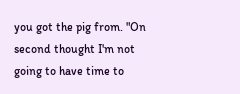you got the pig from. "On second thought I'm not going to have time to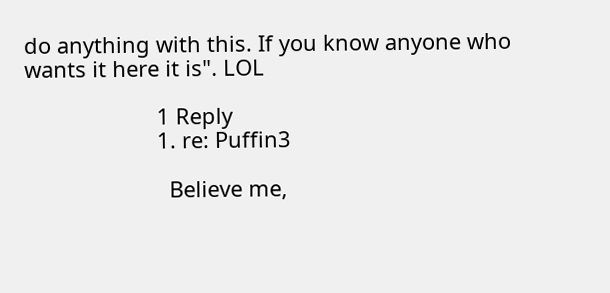do anything with this. If you know anyone who wants it here it is". LOL

                      1 Reply
                      1. re: Puffin3

                        Believe me,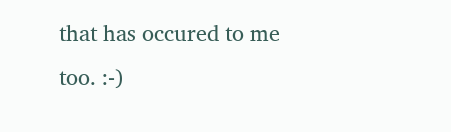that has occured to me too. :-)